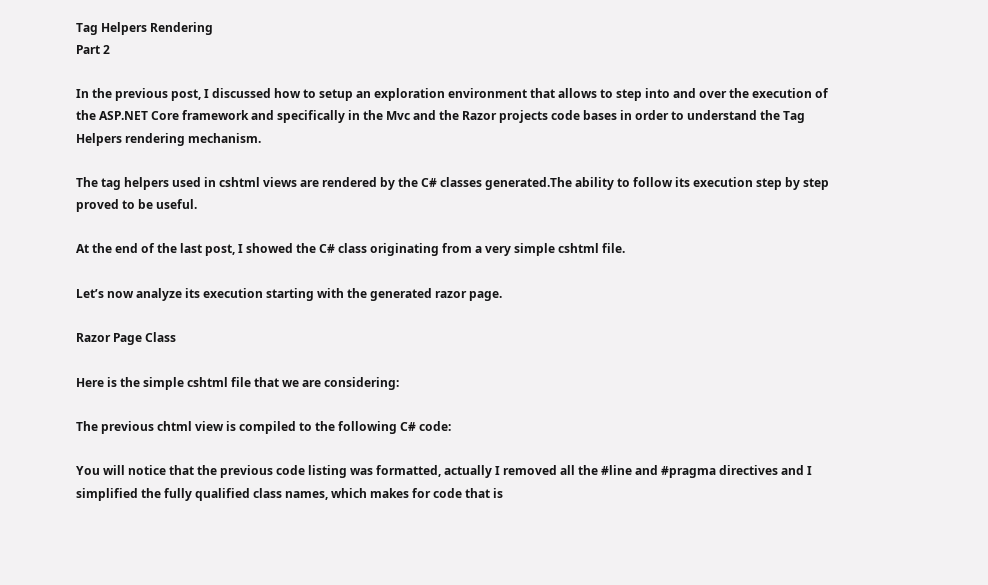Tag Helpers Rendering
Part 2

In the previous post, I discussed how to setup an exploration environment that allows to step into and over the execution of the ASP.NET Core framework and specifically in the Mvc and the Razor projects code bases in order to understand the Tag Helpers rendering mechanism.

The tag helpers used in cshtml views are rendered by the C# classes generated.The ability to follow its execution step by step proved to be useful.

At the end of the last post, I showed the C# class originating from a very simple cshtml file.

Let’s now analyze its execution starting with the generated razor page.

Razor Page Class

Here is the simple cshtml file that we are considering:

The previous chtml view is compiled to the following C# code:

You will notice that the previous code listing was formatted, actually I removed all the #line and #pragma directives and I simplified the fully qualified class names, which makes for code that is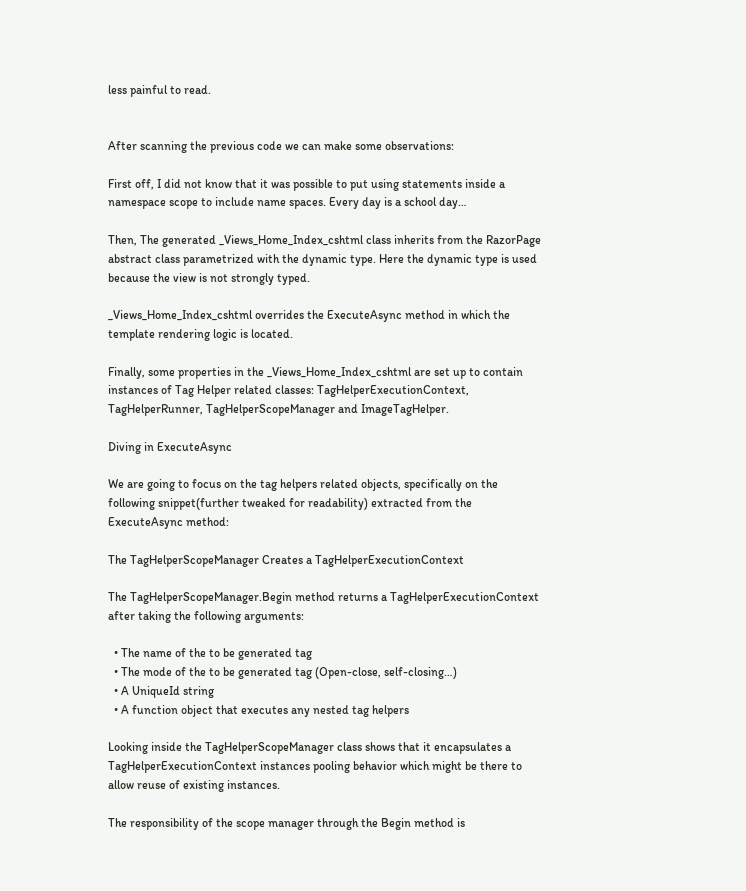less painful to read.


After scanning the previous code we can make some observations:

First off, I did not know that it was possible to put using statements inside a namespace scope to include name spaces. Every day is a school day…

Then, The generated _Views_Home_Index_cshtml class inherits from the RazorPage abstract class parametrized with the dynamic type. Here the dynamic type is used because the view is not strongly typed.

_Views_Home_Index_cshtml overrides the ExecuteAsync method in which the template rendering logic is located.

Finally, some properties in the _Views_Home_Index_cshtml are set up to contain instances of Tag Helper related classes: TagHelperExecutionContext, TagHelperRunner, TagHelperScopeManager and ImageTagHelper.

Diving in ExecuteAsync

We are going to focus on the tag helpers related objects, specifically on the following snippet(further tweaked for readability) extracted from the ExecuteAsync method:

The TagHelperScopeManager Creates a TagHelperExecutionContext

The TagHelperScopeManager.Begin method returns a TagHelperExecutionContext after taking the following arguments:

  • The name of the to be generated tag
  • The mode of the to be generated tag (Open-close, self-closing…)
  • A UniqueId string
  • A function object that executes any nested tag helpers

Looking inside the TagHelperScopeManager class shows that it encapsulates a TagHelperExecutionContext instances pooling behavior which might be there to allow reuse of existing instances.

The responsibility of the scope manager through the Begin method is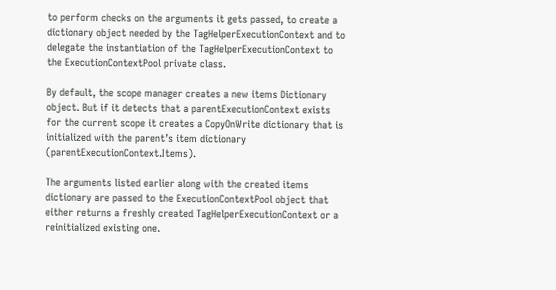to perform checks on the arguments it gets passed, to create a dictionary object needed by the TagHelperExecutionContext and to delegate the instantiation of the TagHelperExecutionContext to the ExecutionContextPool private class.

By default, the scope manager creates a new items Dictionary object. But if it detects that a parentExecutionContext exists for the current scope it creates a CopyOnWrite dictionary that is initialized with the parent’s item dictionary (parentExecutionContext.Items).

The arguments listed earlier along with the created items dictionary are passed to the ExecutionContextPool object that either returns a freshly created TagHelperExecutionContext or a reinitialized existing one.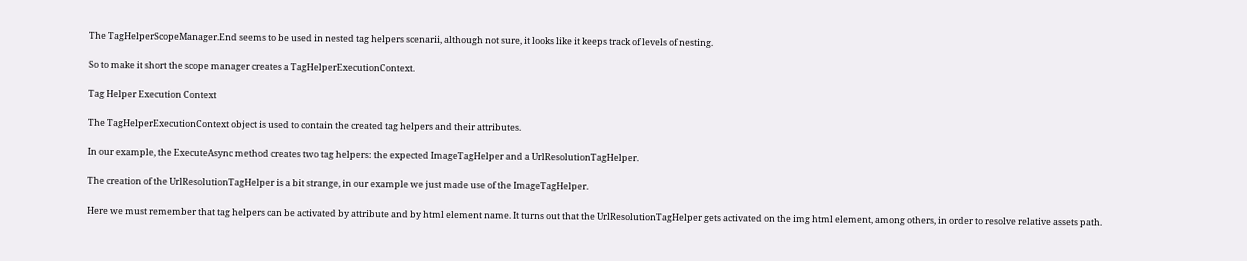The TagHelperScopeManager.End seems to be used in nested tag helpers scenarii, although not sure, it looks like it keeps track of levels of nesting.

So to make it short the scope manager creates a TagHelperExecutionContext.

Tag Helper Execution Context

The TagHelperExecutionContext object is used to contain the created tag helpers and their attributes.

In our example, the ExecuteAsync method creates two tag helpers: the expected ImageTagHelper and a UrlResolutionTagHelper.

The creation of the UrlResolutionTagHelper is a bit strange, in our example we just made use of the ImageTagHelper.

Here we must remember that tag helpers can be activated by attribute and by html element name. It turns out that the UrlResolutionTagHelper gets activated on the img html element, among others, in order to resolve relative assets path.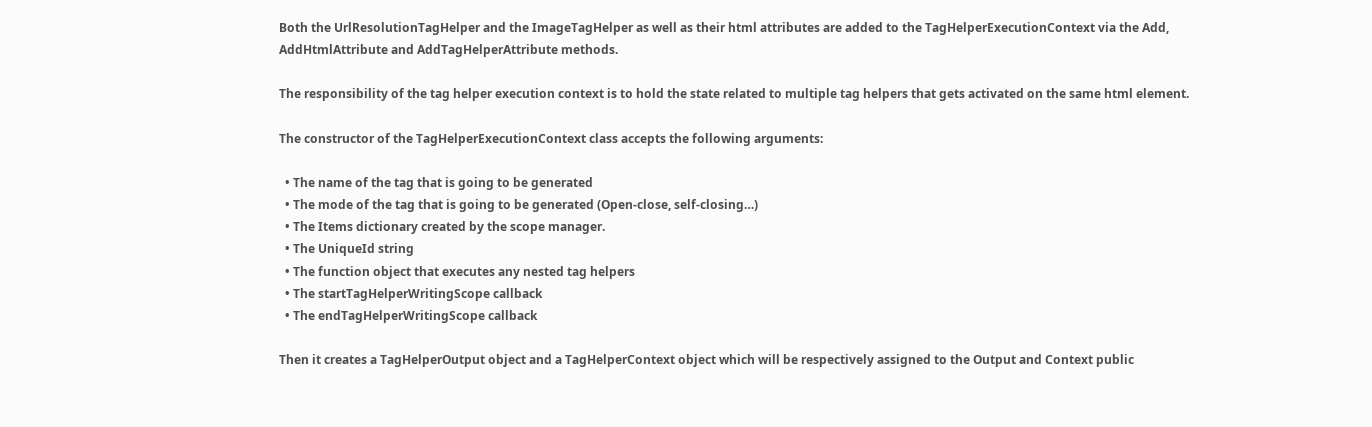Both the UrlResolutionTagHelper and the ImageTagHelper as well as their html attributes are added to the TagHelperExecutionContext via the Add, AddHtmlAttribute and AddTagHelperAttribute methods.

The responsibility of the tag helper execution context is to hold the state related to multiple tag helpers that gets activated on the same html element.

The constructor of the TagHelperExecutionContext class accepts the following arguments:

  • The name of the tag that is going to be generated
  • The mode of the tag that is going to be generated (Open-close, self-closing…)
  • The Items dictionary created by the scope manager.
  • The UniqueId string
  • The function object that executes any nested tag helpers
  • The startTagHelperWritingScope callback
  • The endTagHelperWritingScope callback

Then it creates a TagHelperOutput object and a TagHelperContext object which will be respectively assigned to the Output and Context public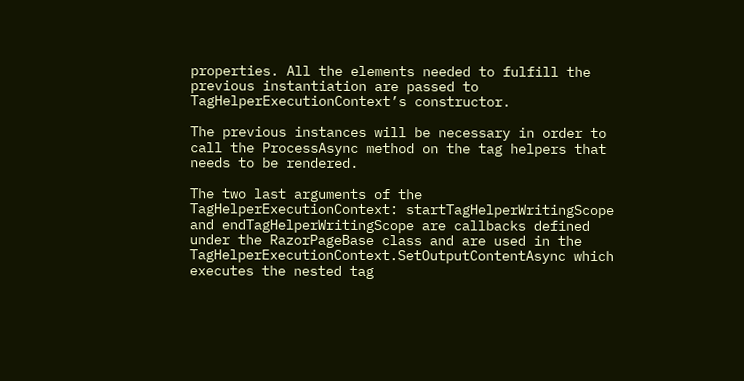properties. All the elements needed to fulfill the previous instantiation are passed to TagHelperExecutionContext’s constructor.

The previous instances will be necessary in order to call the ProcessAsync method on the tag helpers that needs to be rendered.

The two last arguments of the TagHelperExecutionContext: startTagHelperWritingScope and endTagHelperWritingScope are callbacks defined under the RazorPageBase class and are used in the TagHelperExecutionContext.SetOutputContentAsync which executes the nested tag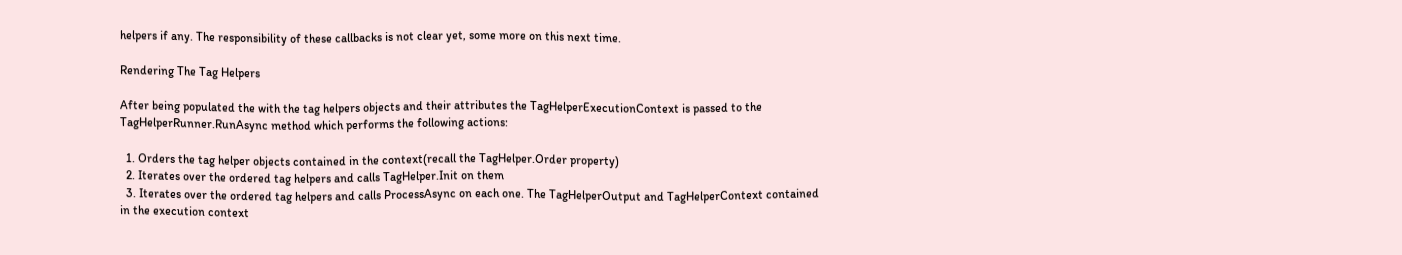helpers if any. The responsibility of these callbacks is not clear yet, some more on this next time.

Rendering The Tag Helpers

After being populated the with the tag helpers objects and their attributes the TagHelperExecutionContext is passed to the TagHelperRunner.RunAsync method which performs the following actions:

  1. Orders the tag helper objects contained in the context(recall the TagHelper.Order property)
  2. Iterates over the ordered tag helpers and calls TagHelper.Init on them
  3. Iterates over the ordered tag helpers and calls ProcessAsync on each one. The TagHelperOutput and TagHelperContext contained in the execution context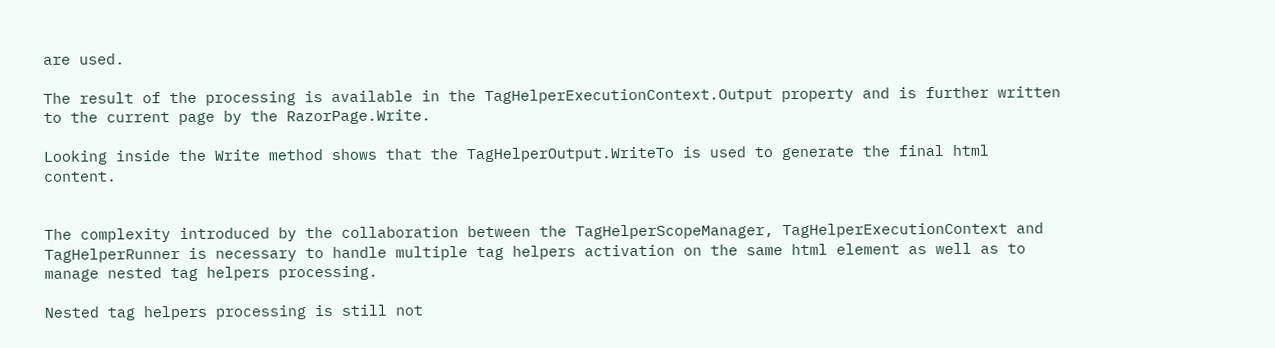are used.

The result of the processing is available in the TagHelperExecutionContext.Output property and is further written to the current page by the RazorPage.Write.

Looking inside the Write method shows that the TagHelperOutput.WriteTo is used to generate the final html content.


The complexity introduced by the collaboration between the TagHelperScopeManager, TagHelperExecutionContext and TagHelperRunner is necessary to handle multiple tag helpers activation on the same html element as well as to manage nested tag helpers processing.

Nested tag helpers processing is still not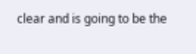clear and is going to be the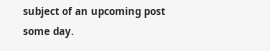subject of an upcoming post some day.